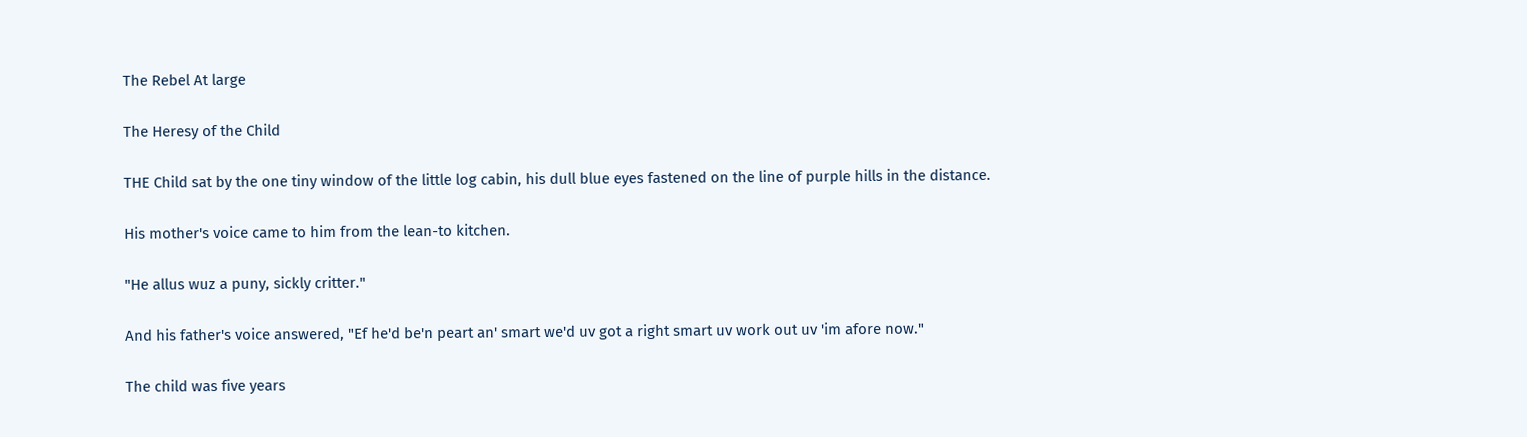The Rebel At large

The Heresy of the Child

THE Child sat by the one tiny window of the little log cabin, his dull blue eyes fastened on the line of purple hills in the distance.

His mother's voice came to him from the lean-to kitchen.

"He allus wuz a puny, sickly critter."

And his father's voice answered, "Ef he'd be'n peart an' smart we'd uv got a right smart uv work out uv 'im afore now."

The child was five years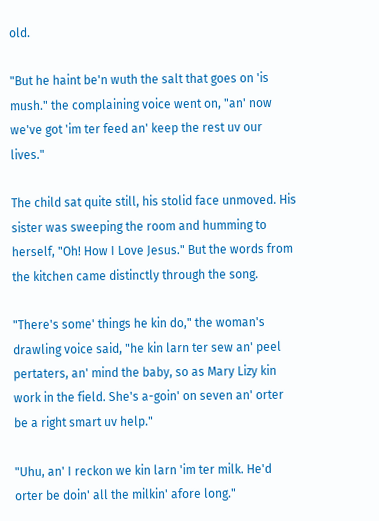old.

"But he haint be'n wuth the salt that goes on 'is mush." the complaining voice went on, "an' now we've got 'im ter feed an' keep the rest uv our lives."

The child sat quite still, his stolid face unmoved. His sister was sweeping the room and humming to herself, "Oh! How I Love Jesus." But the words from the kitchen came distinctly through the song.

"There's some' things he kin do," the woman's drawling voice said, "he kin larn ter sew an' peel pertaters, an' mind the baby, so as Mary Lizy kin work in the field. She's a-goin' on seven an' orter be a right smart uv help."

"Uhu, an' I reckon we kin larn 'im ter milk. He'd orter be doin' all the milkin' afore long."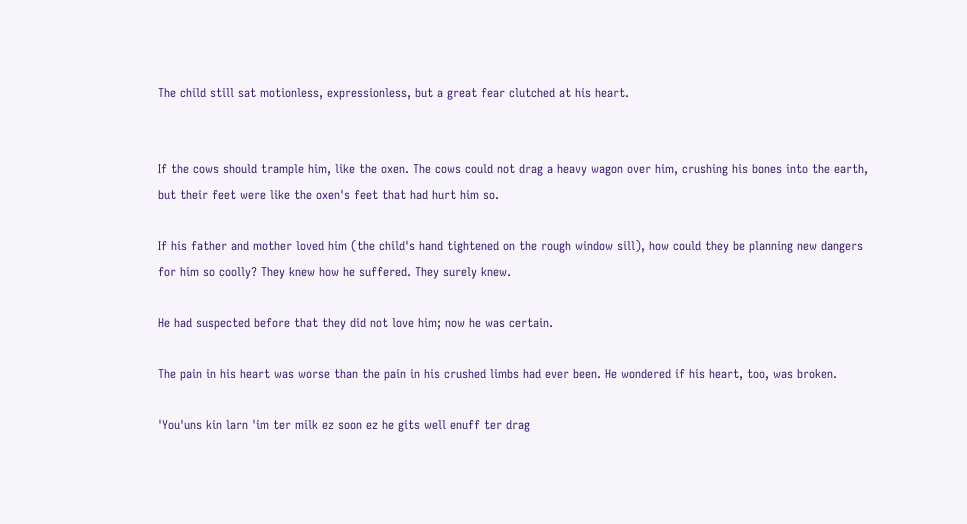The child still sat motionless, expressionless, but a great fear clutched at his heart.


If the cows should trample him, like the oxen. The cows could not drag a heavy wagon over him, crushing his bones into the earth, but their feet were like the oxen's feet that had hurt him so.

If his father and mother loved him (the child's hand tightened on the rough window sill), how could they be planning new dangers for him so coolly? They knew how he suffered. They surely knew.

He had suspected before that they did not love him; now he was certain.

The pain in his heart was worse than the pain in his crushed limbs had ever been. He wondered if his heart, too, was broken.

'You'uns kin larn 'im ter milk ez soon ez he gits well enuff ter drag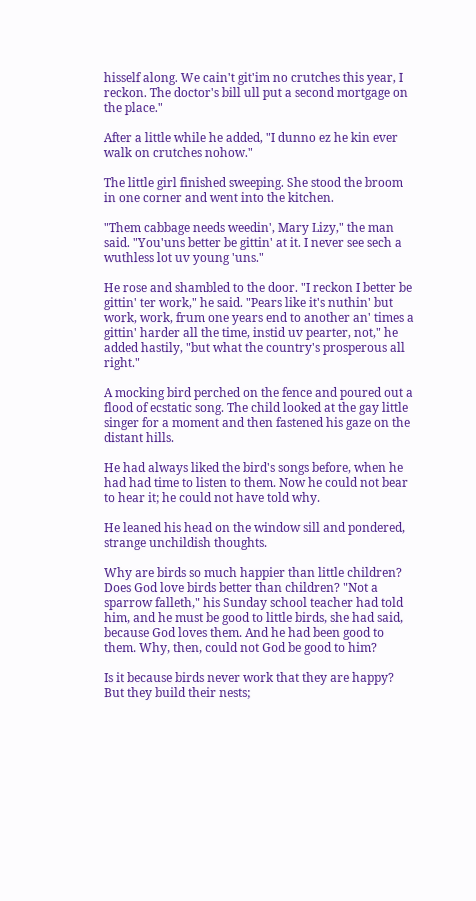hisself along. We cain't git'im no crutches this year, I reckon. The doctor's bill ull put a second mortgage on the place."

After a little while he added, "I dunno ez he kin ever walk on crutches nohow."

The little girl finished sweeping. She stood the broom in one corner and went into the kitchen.

"Them cabbage needs weedin', Mary Lizy," the man said. "You'uns better be gittin' at it. I never see sech a wuthless lot uv young 'uns."

He rose and shambled to the door. "I reckon I better be gittin' ter work," he said. "Pears like it's nuthin' but work, work, frum one years end to another an' times a gittin' harder all the time, instid uv pearter, not," he added hastily, "but what the country's prosperous all right."

A mocking bird perched on the fence and poured out a flood of ecstatic song. The child looked at the gay little singer for a moment and then fastened his gaze on the distant hills.

He had always liked the bird's songs before, when he had had time to listen to them. Now he could not bear to hear it; he could not have told why.

He leaned his head on the window sill and pondered, strange unchildish thoughts.

Why are birds so much happier than little children? Does God love birds better than children? "Not a sparrow falleth," his Sunday school teacher had told him, and he must be good to little birds, she had said, because God loves them. And he had been good to them. Why, then, could not God be good to him?

Is it because birds never work that they are happy? But they build their nests;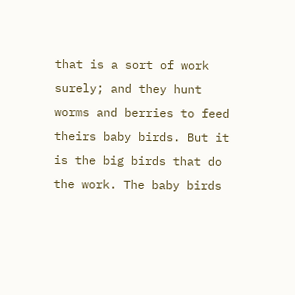that is a sort of work surely; and they hunt worms and berries to feed theirs baby birds. But it is the big birds that do the work. The baby birds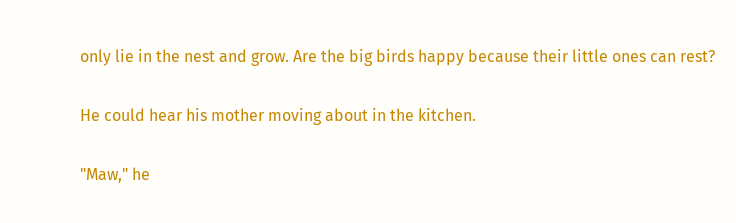only lie in the nest and grow. Are the big birds happy because their little ones can rest?

He could hear his mother moving about in the kitchen.

"Maw," he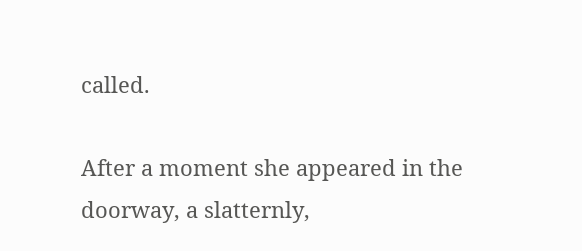called.

After a moment she appeared in the doorway, a slatternly,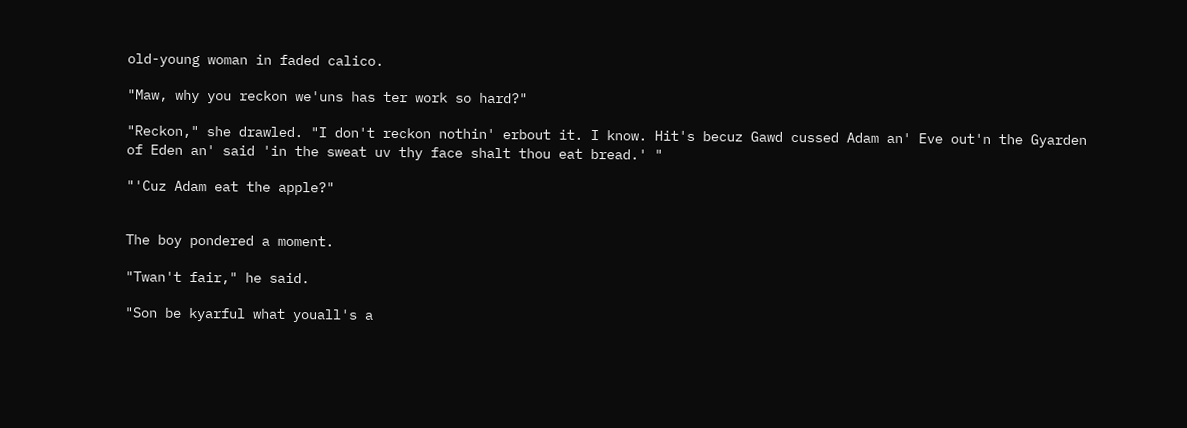old-young woman in faded calico.

"Maw, why you reckon we'uns has ter work so hard?"

"Reckon," she drawled. "I don't reckon nothin' erbout it. I know. Hit's becuz Gawd cussed Adam an' Eve out'n the Gyarden of Eden an' said 'in the sweat uv thy face shalt thou eat bread.' "

"'Cuz Adam eat the apple?"


The boy pondered a moment.

"Twan't fair," he said.

"Son be kyarful what youall's a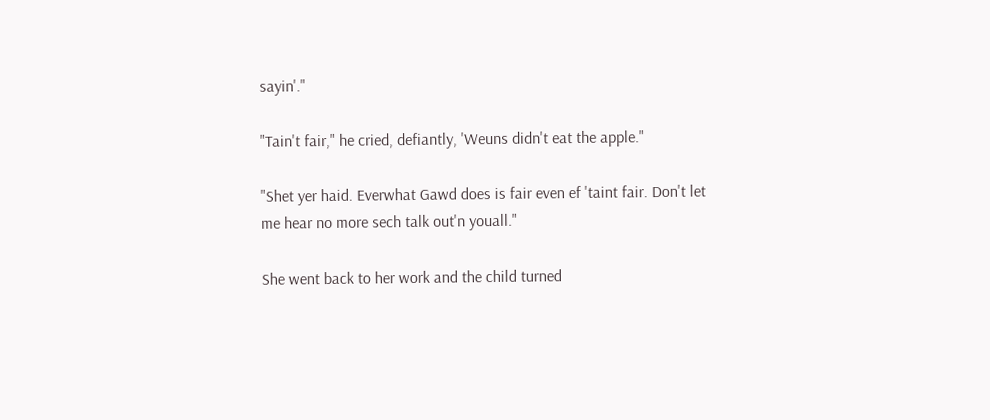sayin'."

"Tain't fair," he cried, defiantly, 'Weuns didn't eat the apple."

"Shet yer haid. Everwhat Gawd does is fair even ef 'taint fair. Don't let me hear no more sech talk out'n youall."

She went back to her work and the child turned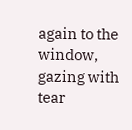again to the window, gazing with tear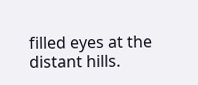filled eyes at the distant hills.